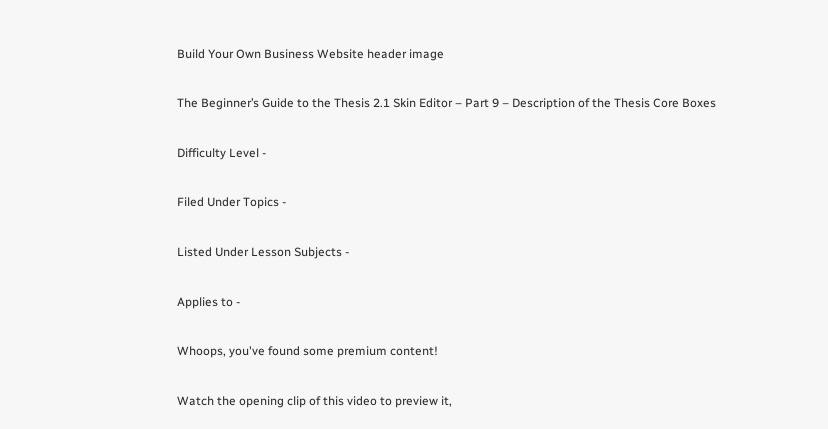Build Your Own Business Website header image

The Beginner’s Guide to the Thesis 2.1 Skin Editor – Part 9 – Description of the Thesis Core Boxes

Difficulty Level -

Filed Under Topics -

Listed Under Lesson Subjects -

Applies to -

Whoops, you've found some premium content!

Watch the opening clip of this video to preview it,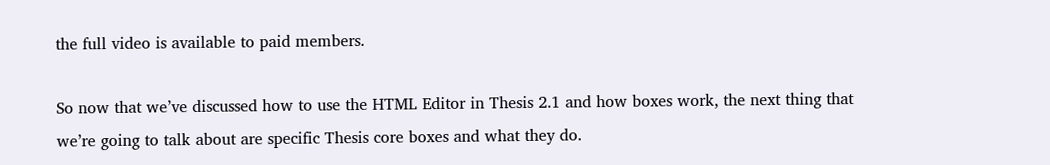the full video is available to paid members.

So now that we’ve discussed how to use the HTML Editor in Thesis 2.1 and how boxes work, the next thing that we’re going to talk about are specific Thesis core boxes and what they do.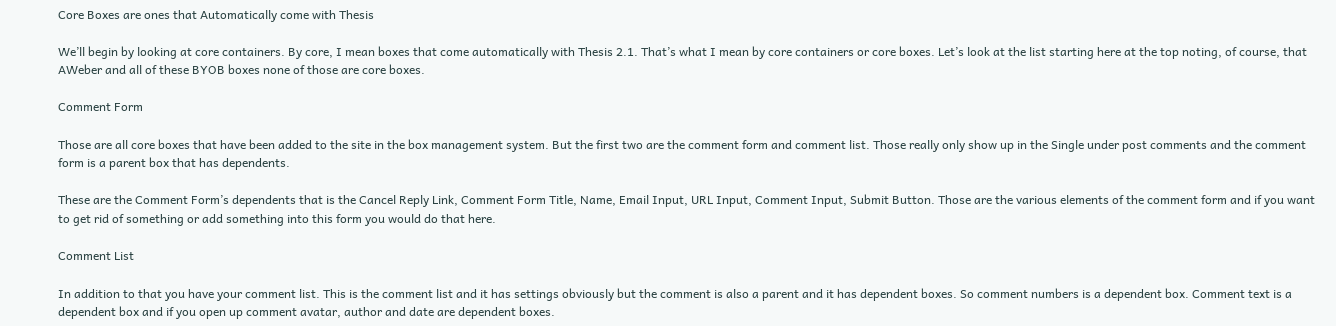Core Boxes are ones that Automatically come with Thesis

We’ll begin by looking at core containers. By core, I mean boxes that come automatically with Thesis 2.1. That’s what I mean by core containers or core boxes. Let’s look at the list starting here at the top noting, of course, that AWeber and all of these BYOB boxes none of those are core boxes.

Comment Form

Those are all core boxes that have been added to the site in the box management system. But the first two are the comment form and comment list. Those really only show up in the Single under post comments and the comment form is a parent box that has dependents.

These are the Comment Form’s dependents that is the Cancel Reply Link, Comment Form Title, Name, Email Input, URL Input, Comment Input, Submit Button. Those are the various elements of the comment form and if you want to get rid of something or add something into this form you would do that here.

Comment List

In addition to that you have your comment list. This is the comment list and it has settings obviously but the comment is also a parent and it has dependent boxes. So comment numbers is a dependent box. Comment text is a dependent box and if you open up comment avatar, author and date are dependent boxes.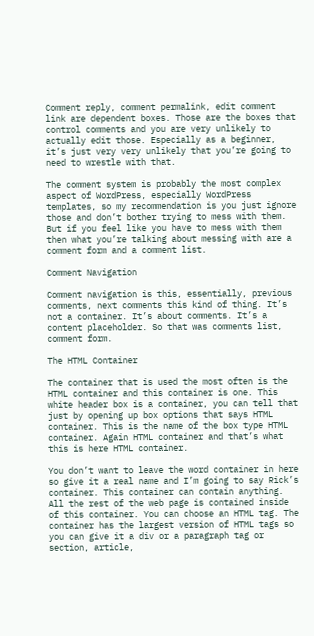Comment reply, comment permalink, edit comment link are dependent boxes. Those are the boxes that control comments and you are very unlikely to actually edit those. Especially as a beginner, it’s just very very unlikely that you’re going to need to wrestle with that.

The comment system is probably the most complex aspect of WordPress, especially WordPress templates, so my recommendation is you just ignore those and don’t bother trying to mess with them. But if you feel like you have to mess with them then what you’re talking about messing with are a comment form and a comment list.

Comment Navigation

Comment navigation is this, essentially, previous comments, next comments this kind of thing. It’s not a container. It’s about comments. It’s a content placeholder. So that was comments list, comment form.

The HTML Container

The container that is used the most often is the HTML container and this container is one. This white header box is a container, you can tell that just by opening up box options that says HTML container. This is the name of the box type HTML container. Again HTML container and that’s what this is here HTML container.

You don’t want to leave the word container in here so give it a real name and I’m going to say Rick’s container. This container can contain anything. All the rest of the web page is contained inside of this container. You can choose an HTML tag. The container has the largest version of HTML tags so you can give it a div or a paragraph tag or section, article,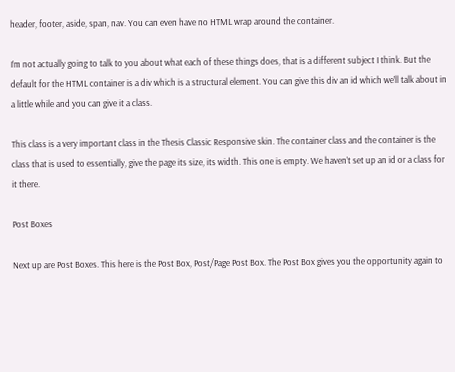header, footer, aside, span, nav. You can even have no HTML wrap around the container.

I’m not actually going to talk to you about what each of these things does, that is a different subject I think. But the default for the HTML container is a div which is a structural element. You can give this div an id which we’ll talk about in a little while and you can give it a class.

This class is a very important class in the Thesis Classic Responsive skin. The container class and the container is the class that is used to essentially, give the page its size, its width. This one is empty. We haven’t set up an id or a class for it there.

Post Boxes

Next up are Post Boxes. This here is the Post Box, Post/Page Post Box. The Post Box gives you the opportunity again to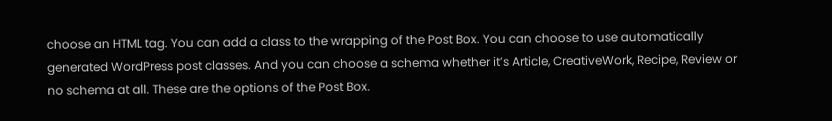choose an HTML tag. You can add a class to the wrapping of the Post Box. You can choose to use automatically generated WordPress post classes. And you can choose a schema whether it’s Article, CreativeWork, Recipe, Review or no schema at all. These are the options of the Post Box.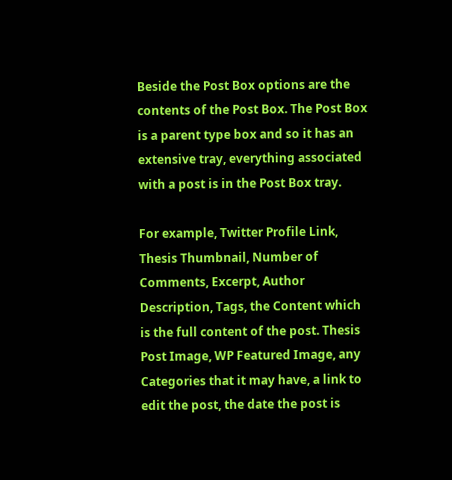Beside the Post Box options are the contents of the Post Box. The Post Box is a parent type box and so it has an extensive tray, everything associated with a post is in the Post Box tray.

For example, Twitter Profile Link, Thesis Thumbnail, Number of Comments, Excerpt, Author Description, Tags, the Content which is the full content of the post. Thesis Post Image, WP Featured Image, any Categories that it may have, a link to edit the post, the date the post is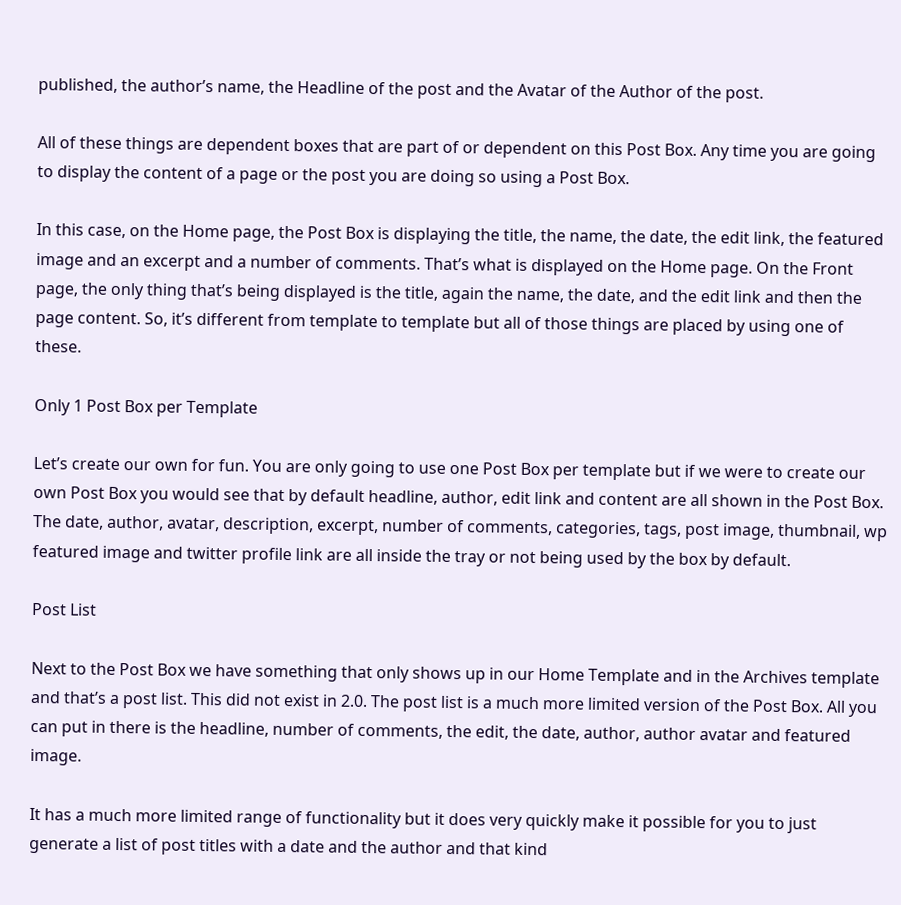published, the author’s name, the Headline of the post and the Avatar of the Author of the post.

All of these things are dependent boxes that are part of or dependent on this Post Box. Any time you are going to display the content of a page or the post you are doing so using a Post Box.

In this case, on the Home page, the Post Box is displaying the title, the name, the date, the edit link, the featured image and an excerpt and a number of comments. That’s what is displayed on the Home page. On the Front page, the only thing that’s being displayed is the title, again the name, the date, and the edit link and then the page content. So, it’s different from template to template but all of those things are placed by using one of these.

Only 1 Post Box per Template

Let’s create our own for fun. You are only going to use one Post Box per template but if we were to create our own Post Box you would see that by default headline, author, edit link and content are all shown in the Post Box. The date, author, avatar, description, excerpt, number of comments, categories, tags, post image, thumbnail, wp featured image and twitter profile link are all inside the tray or not being used by the box by default.

Post List

Next to the Post Box we have something that only shows up in our Home Template and in the Archives template and that’s a post list. This did not exist in 2.0. The post list is a much more limited version of the Post Box. All you can put in there is the headline, number of comments, the edit, the date, author, author avatar and featured image.

It has a much more limited range of functionality but it does very quickly make it possible for you to just generate a list of post titles with a date and the author and that kind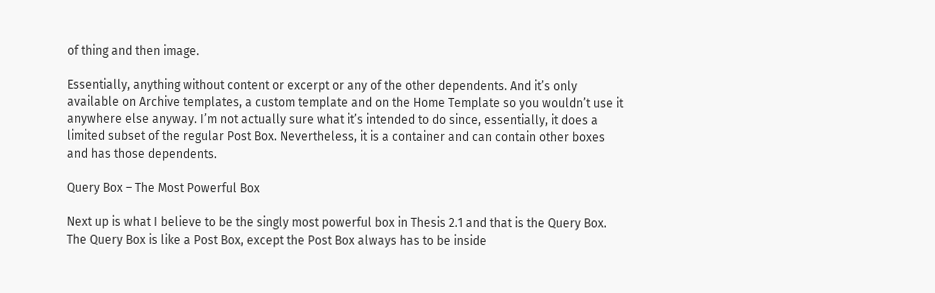of thing and then image.

Essentially, anything without content or excerpt or any of the other dependents. And it’s only available on Archive templates, a custom template and on the Home Template so you wouldn’t use it anywhere else anyway. I’m not actually sure what it’s intended to do since, essentially, it does a limited subset of the regular Post Box. Nevertheless, it is a container and can contain other boxes and has those dependents.

Query Box – The Most Powerful Box

Next up is what I believe to be the singly most powerful box in Thesis 2.1 and that is the Query Box. The Query Box is like a Post Box, except the Post Box always has to be inside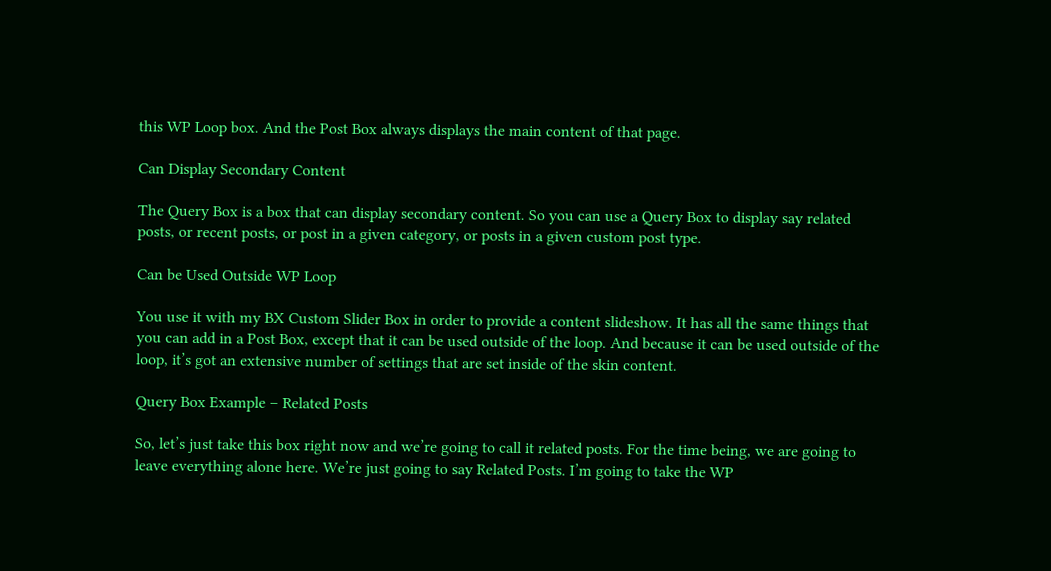this WP Loop box. And the Post Box always displays the main content of that page.

Can Display Secondary Content

The Query Box is a box that can display secondary content. So you can use a Query Box to display say related posts, or recent posts, or post in a given category, or posts in a given custom post type.

Can be Used Outside WP Loop

You use it with my BX Custom Slider Box in order to provide a content slideshow. It has all the same things that you can add in a Post Box, except that it can be used outside of the loop. And because it can be used outside of the loop, it’s got an extensive number of settings that are set inside of the skin content.

Query Box Example – Related Posts

So, let’s just take this box right now and we’re going to call it related posts. For the time being, we are going to leave everything alone here. We’re just going to say Related Posts. I’m going to take the WP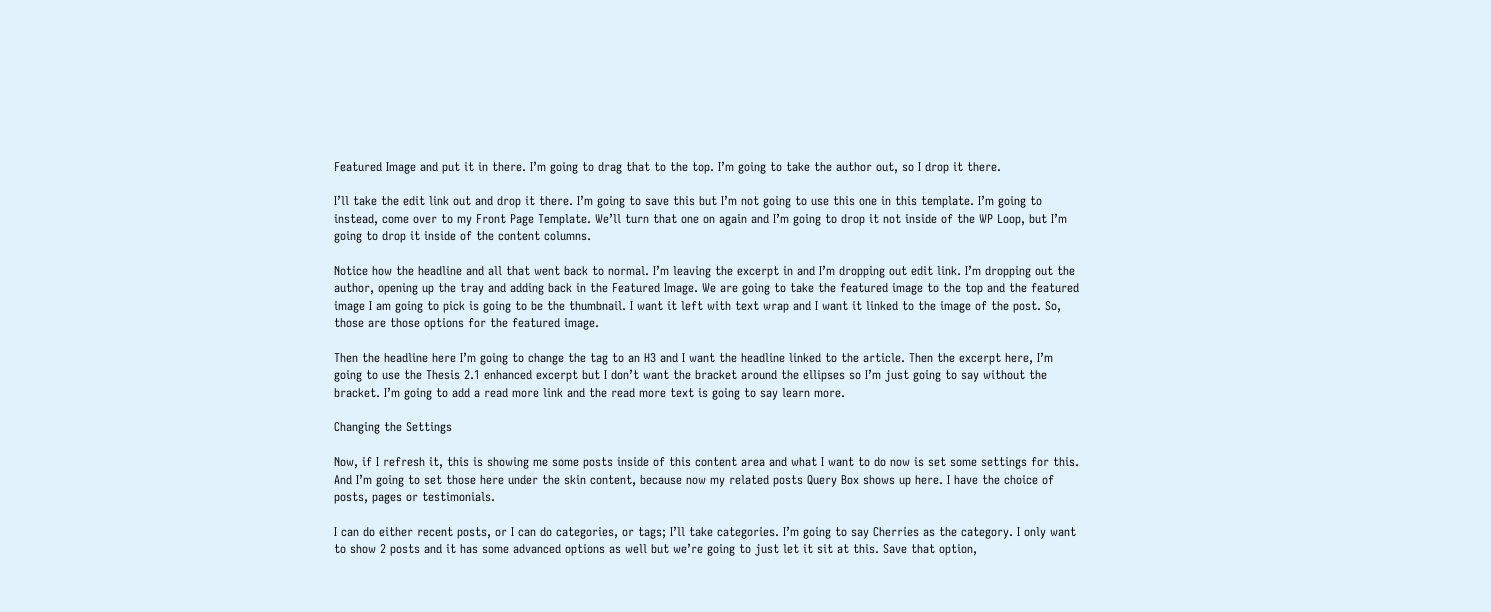Featured Image and put it in there. I’m going to drag that to the top. I’m going to take the author out, so I drop it there.

I’ll take the edit link out and drop it there. I’m going to save this but I’m not going to use this one in this template. I’m going to instead, come over to my Front Page Template. We’ll turn that one on again and I’m going to drop it not inside of the WP Loop, but I’m going to drop it inside of the content columns.

Notice how the headline and all that went back to normal. I’m leaving the excerpt in and I’m dropping out edit link. I’m dropping out the author, opening up the tray and adding back in the Featured Image. We are going to take the featured image to the top and the featured image I am going to pick is going to be the thumbnail. I want it left with text wrap and I want it linked to the image of the post. So, those are those options for the featured image.

Then the headline here I’m going to change the tag to an H3 and I want the headline linked to the article. Then the excerpt here, I’m going to use the Thesis 2.1 enhanced excerpt but I don’t want the bracket around the ellipses so I’m just going to say without the bracket. I’m going to add a read more link and the read more text is going to say learn more.

Changing the Settings

Now, if I refresh it, this is showing me some posts inside of this content area and what I want to do now is set some settings for this. And I’m going to set those here under the skin content, because now my related posts Query Box shows up here. I have the choice of posts, pages or testimonials.

I can do either recent posts, or I can do categories, or tags; I’ll take categories. I’m going to say Cherries as the category. I only want to show 2 posts and it has some advanced options as well but we’re going to just let it sit at this. Save that option,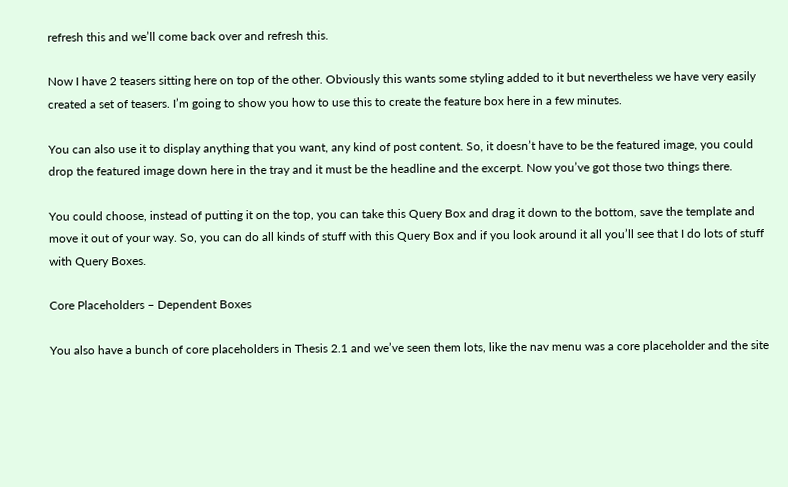refresh this and we’ll come back over and refresh this.

Now I have 2 teasers sitting here on top of the other. Obviously this wants some styling added to it but nevertheless we have very easily created a set of teasers. I’m going to show you how to use this to create the feature box here in a few minutes.

You can also use it to display anything that you want, any kind of post content. So, it doesn’t have to be the featured image, you could drop the featured image down here in the tray and it must be the headline and the excerpt. Now you’ve got those two things there.

You could choose, instead of putting it on the top, you can take this Query Box and drag it down to the bottom, save the template and move it out of your way. So, you can do all kinds of stuff with this Query Box and if you look around it all you’ll see that I do lots of stuff with Query Boxes.

Core Placeholders – Dependent Boxes

You also have a bunch of core placeholders in Thesis 2.1 and we’ve seen them lots, like the nav menu was a core placeholder and the site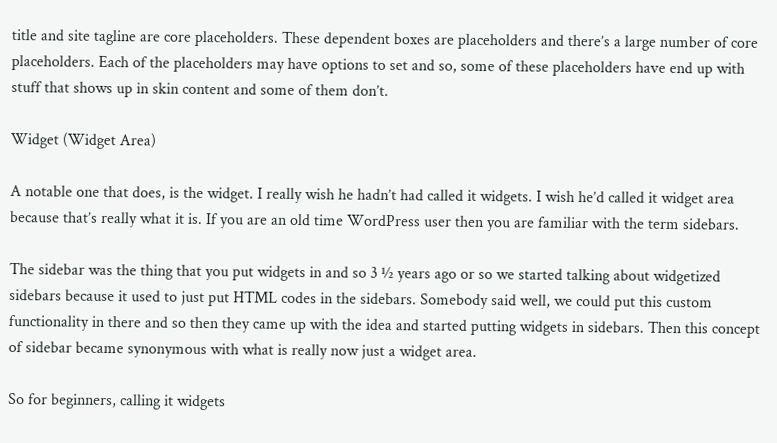title and site tagline are core placeholders. These dependent boxes are placeholders and there’s a large number of core placeholders. Each of the placeholders may have options to set and so, some of these placeholders have end up with stuff that shows up in skin content and some of them don’t.

Widget (Widget Area)

A notable one that does, is the widget. I really wish he hadn’t had called it widgets. I wish he’d called it widget area because that’s really what it is. If you are an old time WordPress user then you are familiar with the term sidebars.

The sidebar was the thing that you put widgets in and so 3 ½ years ago or so we started talking about widgetized sidebars because it used to just put HTML codes in the sidebars. Somebody said well, we could put this custom functionality in there and so then they came up with the idea and started putting widgets in sidebars. Then this concept of sidebar became synonymous with what is really now just a widget area.

So for beginners, calling it widgets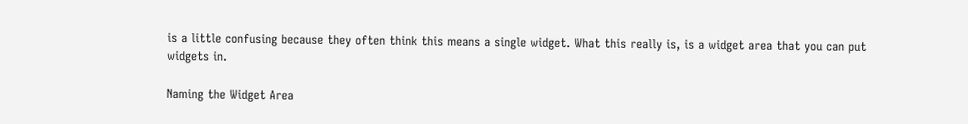is a little confusing because they often think this means a single widget. What this really is, is a widget area that you can put widgets in.

Naming the Widget Area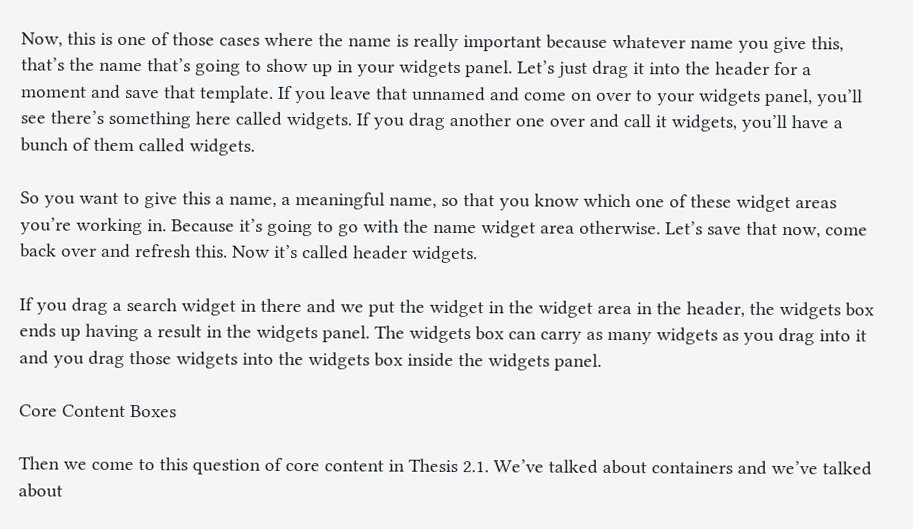Now, this is one of those cases where the name is really important because whatever name you give this, that’s the name that’s going to show up in your widgets panel. Let’s just drag it into the header for a moment and save that template. If you leave that unnamed and come on over to your widgets panel, you’ll see there’s something here called widgets. If you drag another one over and call it widgets, you’ll have a bunch of them called widgets.

So you want to give this a name, a meaningful name, so that you know which one of these widget areas you’re working in. Because it’s going to go with the name widget area otherwise. Let’s save that now, come back over and refresh this. Now it’s called header widgets.

If you drag a search widget in there and we put the widget in the widget area in the header, the widgets box ends up having a result in the widgets panel. The widgets box can carry as many widgets as you drag into it and you drag those widgets into the widgets box inside the widgets panel.

Core Content Boxes

Then we come to this question of core content in Thesis 2.1. We’ve talked about containers and we’ve talked about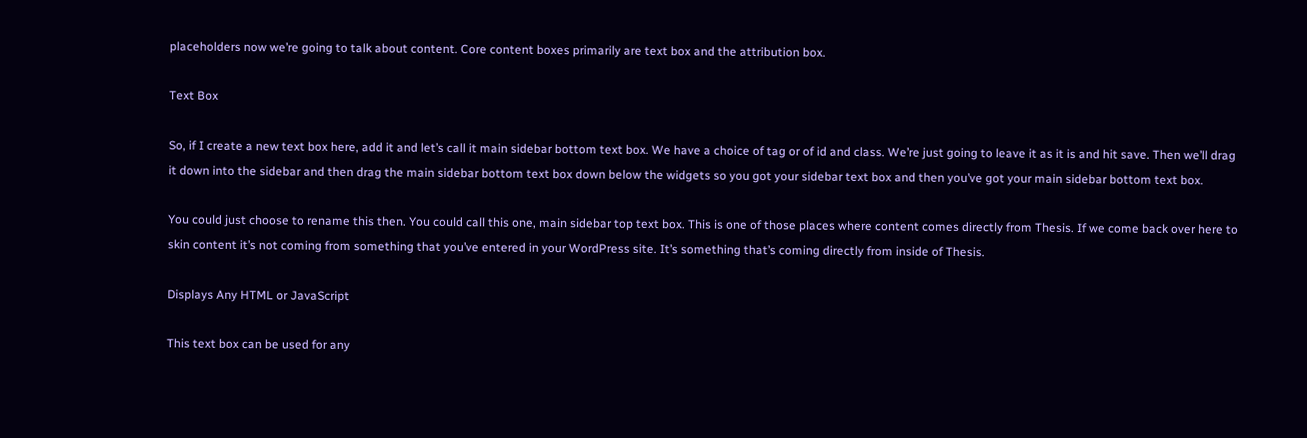placeholders now we’re going to talk about content. Core content boxes primarily are text box and the attribution box.

Text Box

So, if I create a new text box here, add it and let’s call it main sidebar bottom text box. We have a choice of tag or of id and class. We’re just going to leave it as it is and hit save. Then we’ll drag it down into the sidebar and then drag the main sidebar bottom text box down below the widgets so you got your sidebar text box and then you’ve got your main sidebar bottom text box.

You could just choose to rename this then. You could call this one, main sidebar top text box. This is one of those places where content comes directly from Thesis. If we come back over here to skin content it’s not coming from something that you’ve entered in your WordPress site. It’s something that’s coming directly from inside of Thesis.

Displays Any HTML or JavaScript

This text box can be used for any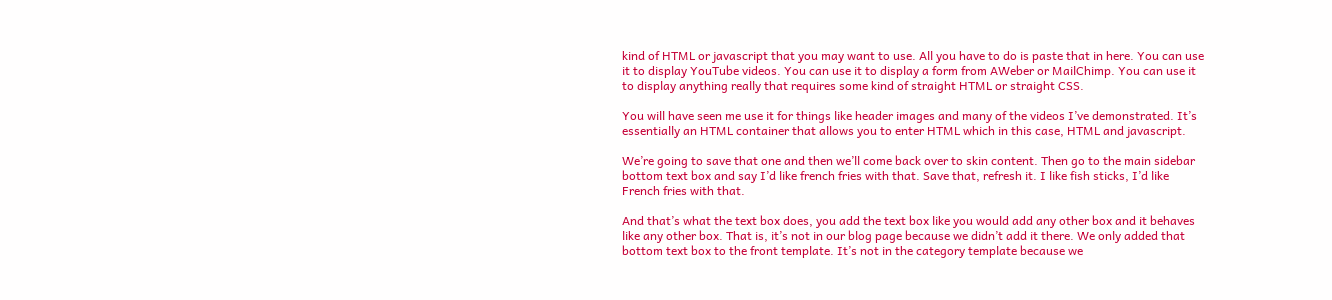kind of HTML or javascript that you may want to use. All you have to do is paste that in here. You can use it to display YouTube videos. You can use it to display a form from AWeber or MailChimp. You can use it to display anything really that requires some kind of straight HTML or straight CSS.

You will have seen me use it for things like header images and many of the videos I’ve demonstrated. It’s essentially an HTML container that allows you to enter HTML which in this case, HTML and javascript.

We’re going to save that one and then we’ll come back over to skin content. Then go to the main sidebar bottom text box and say I’d like french fries with that. Save that, refresh it. I like fish sticks, I’d like French fries with that.

And that’s what the text box does, you add the text box like you would add any other box and it behaves like any other box. That is, it’s not in our blog page because we didn’t add it there. We only added that bottom text box to the front template. It’s not in the category template because we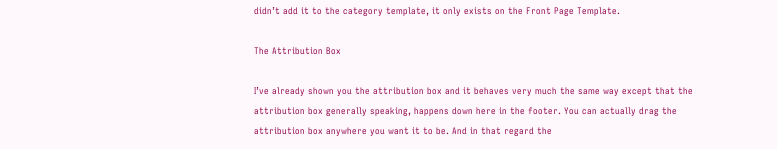didn’t add it to the category template, it only exists on the Front Page Template.

The Attribution Box

I’ve already shown you the attribution box and it behaves very much the same way except that the attribution box generally speaking, happens down here in the footer. You can actually drag the attribution box anywhere you want it to be. And in that regard the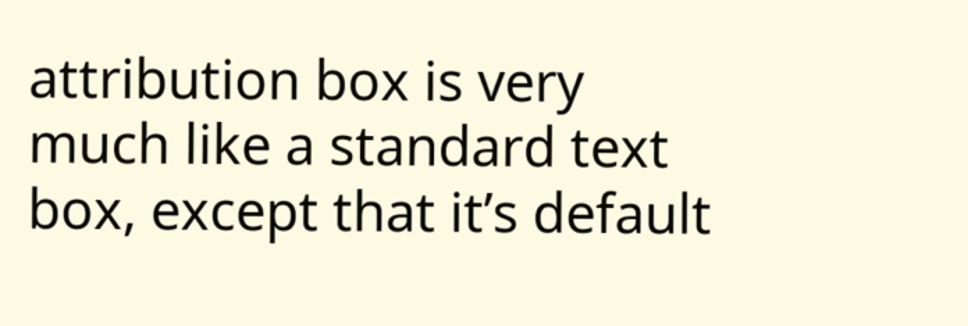attribution box is very much like a standard text box, except that it’s default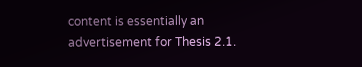content is essentially an advertisement for Thesis 2.1.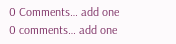0 Comments… add one
0 comments… add one